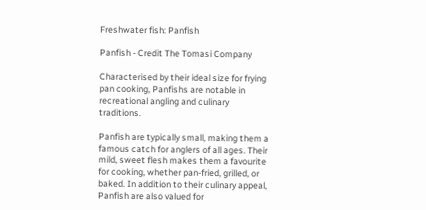Freshwater fish: Panfish

Panfish - Credit The Tomasi Company

Characterised by their ideal size for frying pan cooking, Panfishs are notable in recreational angling and culinary traditions.

Panfish are typically small, making them a famous catch for anglers of all ages. Their mild, sweet flesh makes them a favourite for cooking, whether pan-fried, grilled, or baked. In addition to their culinary appeal, Panfish are also valued for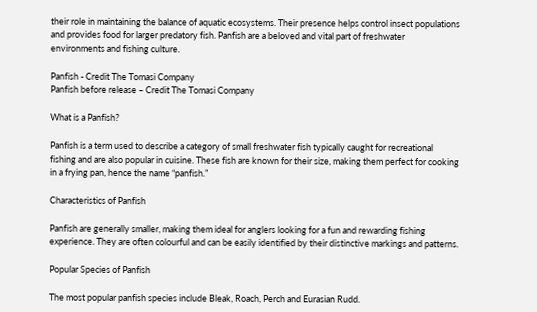their role in maintaining the balance of aquatic ecosystems. Their presence helps control insect populations and provides food for larger predatory fish. Panfish are a beloved and vital part of freshwater environments and fishing culture.

Panfish - Credit The Tomasi Company
Panfish before release – Credit The Tomasi Company

What is a Panfish?

Panfish is a term used to describe a category of small freshwater fish typically caught for recreational fishing and are also popular in cuisine. These fish are known for their size, making them perfect for cooking in a frying pan, hence the name “panfish.”

Characteristics of Panfish

Panfish are generally smaller, making them ideal for anglers looking for a fun and rewarding fishing experience. They are often colourful and can be easily identified by their distinctive markings and patterns.

Popular Species of Panfish

The most popular panfish species include Bleak, Roach, Perch and Eurasian Rudd.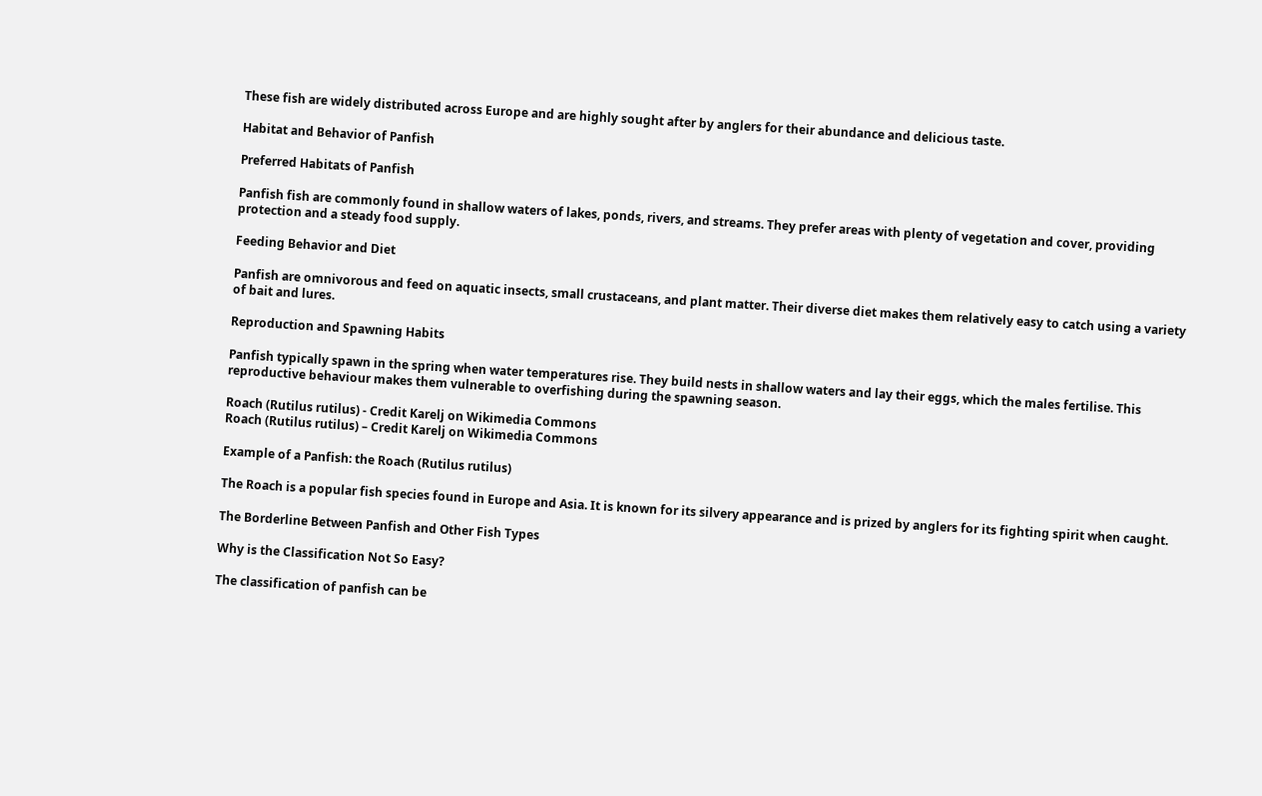These fish are widely distributed across Europe and are highly sought after by anglers for their abundance and delicious taste.

Habitat and Behavior of Panfish

Preferred Habitats of Panfish

Panfish fish are commonly found in shallow waters of lakes, ponds, rivers, and streams. They prefer areas with plenty of vegetation and cover, providing protection and a steady food supply.

Feeding Behavior and Diet

Panfish are omnivorous and feed on aquatic insects, small crustaceans, and plant matter. Their diverse diet makes them relatively easy to catch using a variety of bait and lures.

Reproduction and Spawning Habits

Panfish typically spawn in the spring when water temperatures rise. They build nests in shallow waters and lay their eggs, which the males fertilise. This reproductive behaviour makes them vulnerable to overfishing during the spawning season.

Roach (Rutilus rutilus) - Credit Karelj on Wikimedia Commons
Roach (Rutilus rutilus) – Credit Karelj on Wikimedia Commons

Example of a Panfish: the Roach (Rutilus rutilus)

The Roach is a popular fish species found in Europe and Asia. It is known for its silvery appearance and is prized by anglers for its fighting spirit when caught.

The Borderline Between Panfish and Other Fish Types

Why is the Classification Not So Easy?

The classification of panfish can be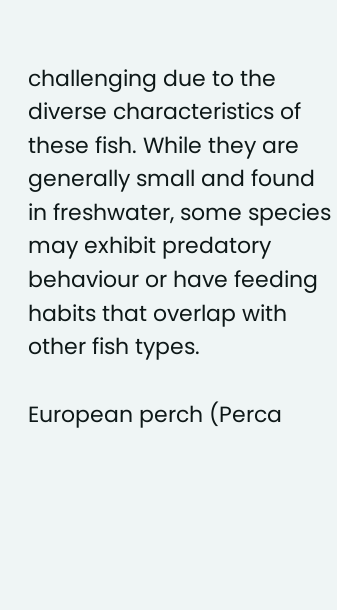challenging due to the diverse characteristics of these fish. While they are generally small and found in freshwater, some species may exhibit predatory behaviour or have feeding habits that overlap with other fish types.

European perch (Perca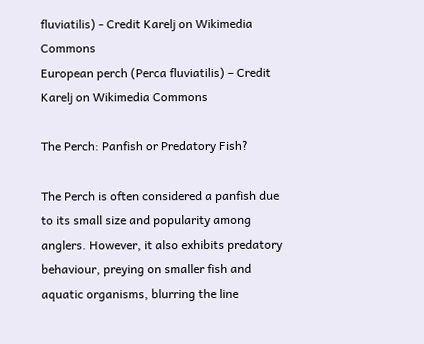fluviatilis) - Credit Karelj on Wikimedia Commons
European perch (Perca fluviatilis) – Credit Karelj on Wikimedia Commons

The Perch: Panfish or Predatory Fish?

The Perch is often considered a panfish due to its small size and popularity among anglers. However, it also exhibits predatory behaviour, preying on smaller fish and aquatic organisms, blurring the line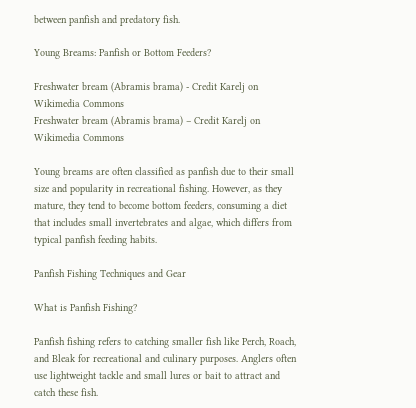between panfish and predatory fish.

Young Breams: Panfish or Bottom Feeders?

Freshwater bream (Abramis brama) - Credit Karelj on Wikimedia Commons
Freshwater bream (Abramis brama) – Credit Karelj on Wikimedia Commons

Young breams are often classified as panfish due to their small size and popularity in recreational fishing. However, as they mature, they tend to become bottom feeders, consuming a diet that includes small invertebrates and algae, which differs from typical panfish feeding habits.

Panfish Fishing Techniques and Gear

What is Panfish Fishing?

Panfish fishing refers to catching smaller fish like Perch, Roach, and Bleak for recreational and culinary purposes. Anglers often use lightweight tackle and small lures or bait to attract and catch these fish.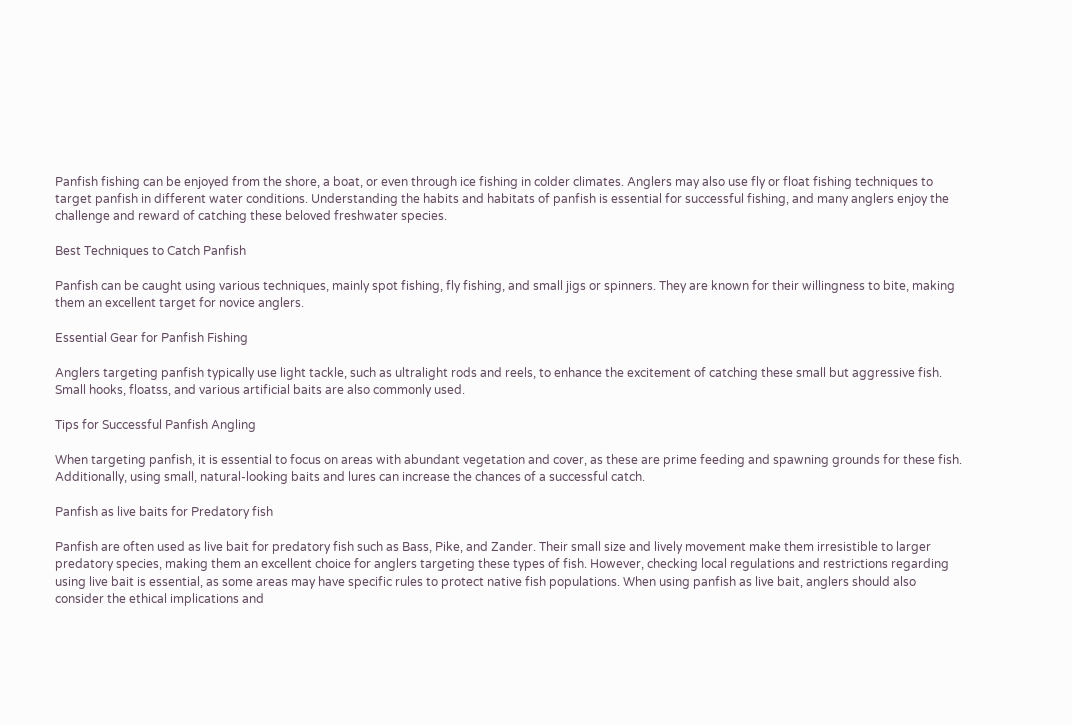Panfish fishing can be enjoyed from the shore, a boat, or even through ice fishing in colder climates. Anglers may also use fly or float fishing techniques to target panfish in different water conditions. Understanding the habits and habitats of panfish is essential for successful fishing, and many anglers enjoy the challenge and reward of catching these beloved freshwater species.

Best Techniques to Catch Panfish

Panfish can be caught using various techniques, mainly spot fishing, fly fishing, and small jigs or spinners. They are known for their willingness to bite, making them an excellent target for novice anglers.

Essential Gear for Panfish Fishing

Anglers targeting panfish typically use light tackle, such as ultralight rods and reels, to enhance the excitement of catching these small but aggressive fish. Small hooks, floatss, and various artificial baits are also commonly used.

Tips for Successful Panfish Angling

When targeting panfish, it is essential to focus on areas with abundant vegetation and cover, as these are prime feeding and spawning grounds for these fish. Additionally, using small, natural-looking baits and lures can increase the chances of a successful catch.

Panfish as live baits for Predatory fish

Panfish are often used as live bait for predatory fish such as Bass, Pike, and Zander. Their small size and lively movement make them irresistible to larger predatory species, making them an excellent choice for anglers targeting these types of fish. However, checking local regulations and restrictions regarding using live bait is essential, as some areas may have specific rules to protect native fish populations. When using panfish as live bait, anglers should also consider the ethical implications and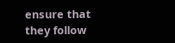ensure that they follow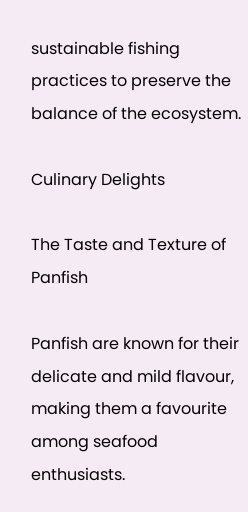sustainable fishing practices to preserve the balance of the ecosystem.

Culinary Delights

The Taste and Texture of Panfish

Panfish are known for their delicate and mild flavour, making them a favourite among seafood enthusiasts.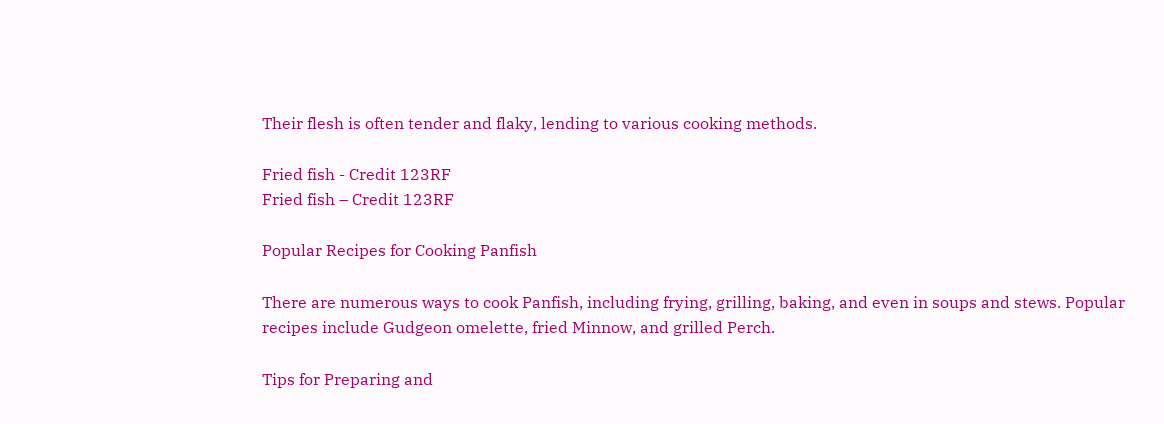Their flesh is often tender and flaky, lending to various cooking methods.

Fried fish - Credit 123RF
Fried fish – Credit 123RF

Popular Recipes for Cooking Panfish

There are numerous ways to cook Panfish, including frying, grilling, baking, and even in soups and stews. Popular recipes include Gudgeon omelette, fried Minnow, and grilled Perch.

Tips for Preparing and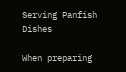Serving Panfish Dishes

When preparing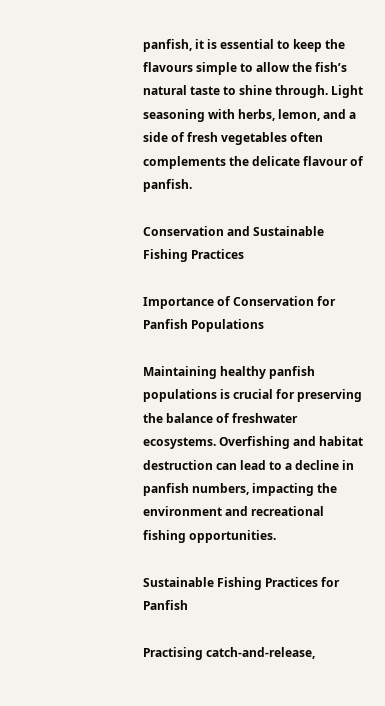panfish, it is essential to keep the flavours simple to allow the fish’s natural taste to shine through. Light seasoning with herbs, lemon, and a side of fresh vegetables often complements the delicate flavour of panfish.

Conservation and Sustainable Fishing Practices

Importance of Conservation for Panfish Populations

Maintaining healthy panfish populations is crucial for preserving the balance of freshwater ecosystems. Overfishing and habitat destruction can lead to a decline in panfish numbers, impacting the environment and recreational fishing opportunities.

Sustainable Fishing Practices for Panfish

Practising catch-and-release,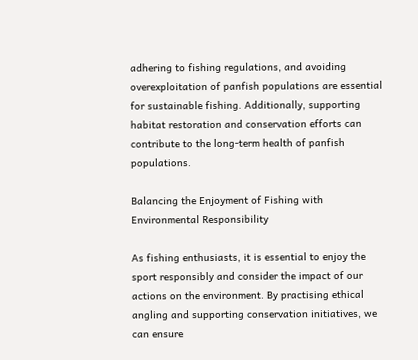adhering to fishing regulations, and avoiding overexploitation of panfish populations are essential for sustainable fishing. Additionally, supporting habitat restoration and conservation efforts can contribute to the long-term health of panfish populations.

Balancing the Enjoyment of Fishing with Environmental Responsibility

As fishing enthusiasts, it is essential to enjoy the sport responsibly and consider the impact of our actions on the environment. By practising ethical angling and supporting conservation initiatives, we can ensure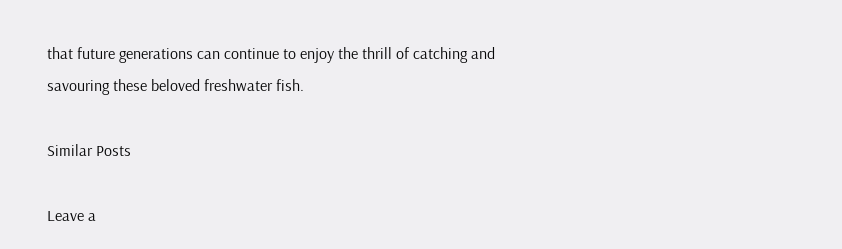that future generations can continue to enjoy the thrill of catching and savouring these beloved freshwater fish.

Similar Posts

Leave a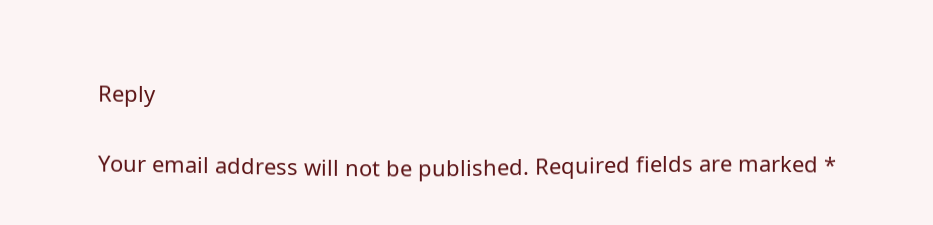Reply

Your email address will not be published. Required fields are marked *